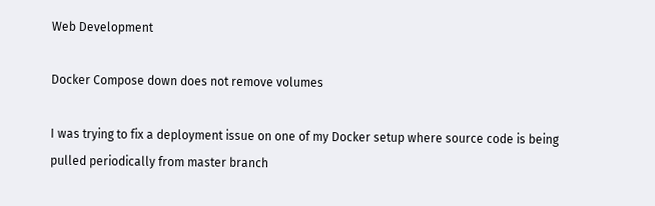Web Development

Docker Compose down does not remove volumes

I was trying to fix a deployment issue on one of my Docker setup where source code is being pulled periodically from master branch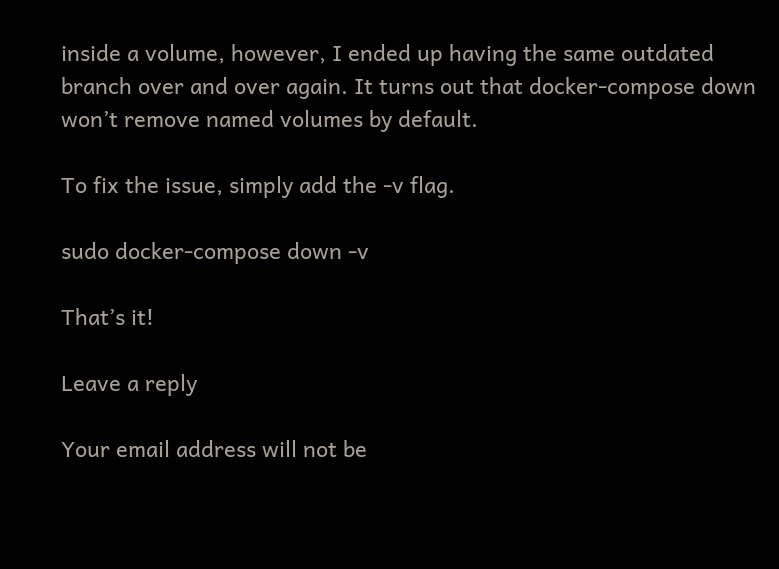inside a volume, however, I ended up having the same outdated branch over and over again. It turns out that docker-compose down won’t remove named volumes by default.

To fix the issue, simply add the -v flag.

sudo docker-compose down -v

That’s it!

Leave a reply

Your email address will not be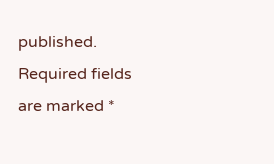published. Required fields are marked *